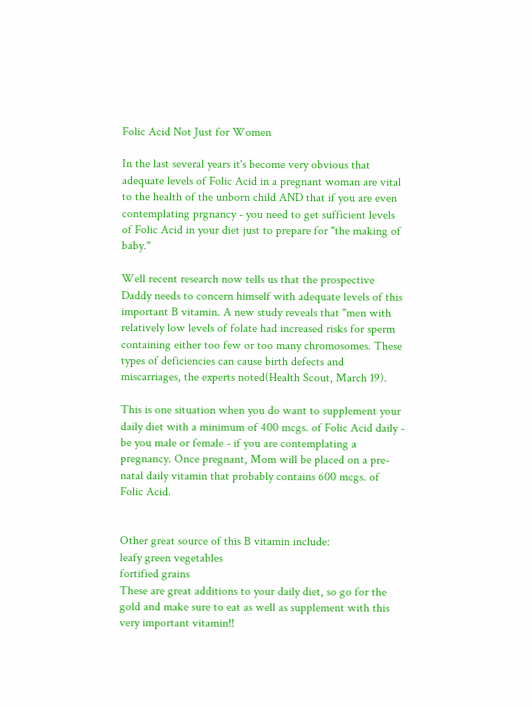Folic Acid Not Just for Women

In the last several years it's become very obvious that adequate levels of Folic Acid in a pregnant woman are vital to the health of the unborn child AND that if you are even contemplating prgnancy - you need to get sufficient levels of Folic Acid in your diet just to prepare for "the making of baby."

Well recent research now tells us that the prospective Daddy needs to concern himself with adequate levels of this important B vitamin. A new study reveals that "men with relatively low levels of folate had increased risks for sperm containing either too few or too many chromosomes. These types of deficiencies can cause birth defects and miscarriages, the experts noted(Health Scout, March 19).

This is one situation when you do want to supplement your daily diet with a minimum of 400 mcgs. of Folic Acid daily - be you male or female - if you are contemplating a pregnancy. Once pregnant, Mom will be placed on a pre-natal daily vitamin that probably contains 600 mcgs. of Folic Acid.


Other great source of this B vitamin include:
leafy green vegetables
fortified grains
These are great additions to your daily diet, so go for the gold and make sure to eat as well as supplement with this very important vitamin!!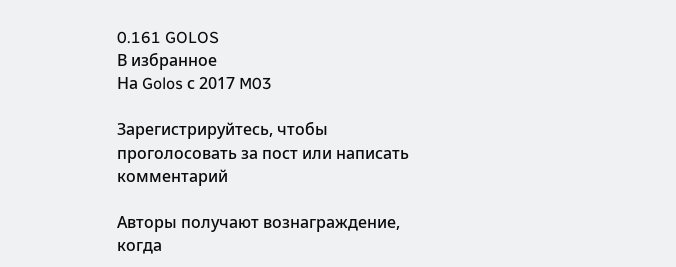0.161 GOLOS
В избранное
На Golos с 2017 M03

Зарегистрируйтесь, чтобы проголосовать за пост или написать комментарий

Авторы получают вознаграждение, когда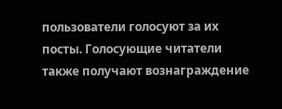пользователи голосуют за их посты. Голосующие читатели также получают вознаграждение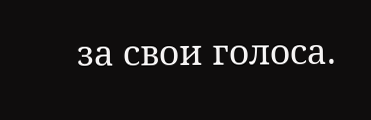за свои голоса.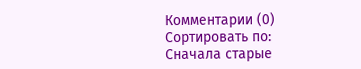Комментарии (0)
Сортировать по:
Сначала старые